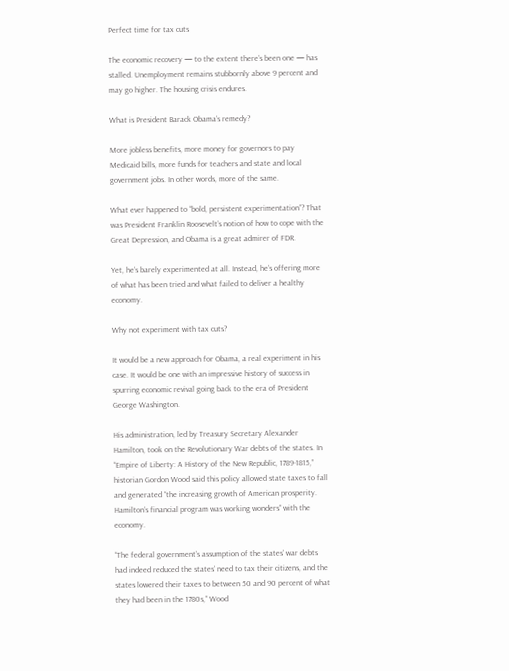Perfect time for tax cuts

The economic recovery — to the extent there’s been one — has stalled. Unemployment remains stubbornly above 9 percent and may go higher. The housing crisis endures.

What is President Barack Obama’s remedy?

More jobless benefits, more money for governors to pay Medicaid bills, more funds for teachers and state and local government jobs. In other words, more of the same.

What ever happened to “bold, persistent experimentation”? That was President Franklin Roosevelt’s notion of how to cope with the Great Depression, and Obama is a great admirer of FDR.

Yet, he’s barely experimented at all. Instead, he’s offering more of what has been tried and what failed to deliver a healthy economy.

Why not experiment with tax cuts?

It would be a new approach for Obama, a real experiment in his case. It would be one with an impressive history of success in spurring economic revival going back to the era of President George Washington.

His administration, led by Treasury Secretary Alexander Hamilton, took on the Revolutionary War debts of the states. In “Empire of Liberty: A History of the New Republic, 1789-1815,” historian Gordon Wood said this policy allowed state taxes to fall and generated “the increasing growth of American prosperity. Hamilton’s financial program was working wonders” with the economy.

“The federal government’s assumption of the states’ war debts had indeed reduced the states’ need to tax their citizens, and the states lowered their taxes to between 50 and 90 percent of what they had been in the 1780s,” Wood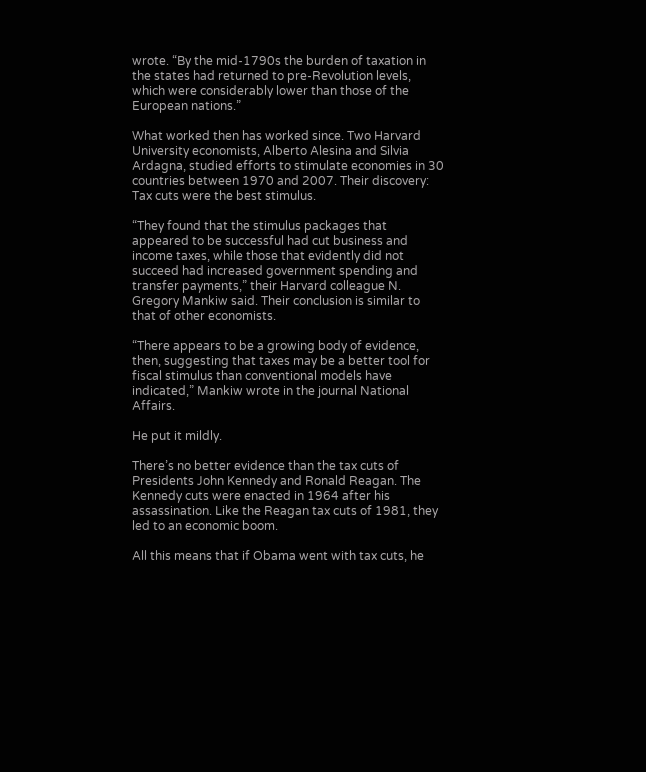wrote. “By the mid-1790s the burden of taxation in the states had returned to pre-Revolution levels, which were considerably lower than those of the European nations.”

What worked then has worked since. Two Harvard University economists, Alberto Alesina and Silvia Ardagna, studied efforts to stimulate economies in 30 countries between 1970 and 2007. Their discovery: Tax cuts were the best stimulus.

“They found that the stimulus packages that appeared to be successful had cut business and income taxes, while those that evidently did not succeed had increased government spending and transfer payments,” their Harvard colleague N. Gregory Mankiw said. Their conclusion is similar to that of other economists.

“There appears to be a growing body of evidence, then, suggesting that taxes may be a better tool for fiscal stimulus than conventional models have indicated,” Mankiw wrote in the journal National Affairs.

He put it mildly.

There’s no better evidence than the tax cuts of Presidents John Kennedy and Ronald Reagan. The Kennedy cuts were enacted in 1964 after his assassination. Like the Reagan tax cuts of 1981, they led to an economic boom.

All this means that if Obama went with tax cuts, he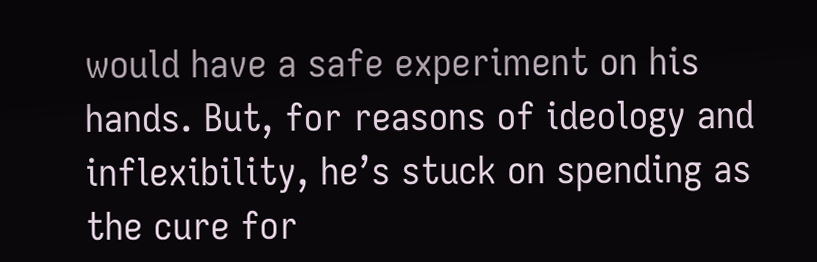would have a safe experiment on his hands. But, for reasons of ideology and inflexibility, he’s stuck on spending as the cure for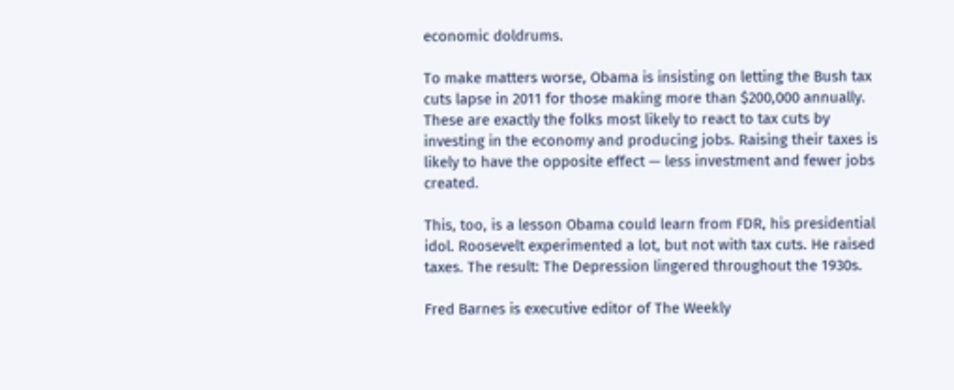economic doldrums.

To make matters worse, Obama is insisting on letting the Bush tax cuts lapse in 2011 for those making more than $200,000 annually. These are exactly the folks most likely to react to tax cuts by investing in the economy and producing jobs. Raising their taxes is likely to have the opposite effect — less investment and fewer jobs created.

This, too, is a lesson Obama could learn from FDR, his presidential idol. Roosevelt experimented a lot, but not with tax cuts. He raised taxes. The result: The Depression lingered throughout the 1930s.

Fred Barnes is executive editor of The Weekly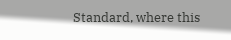Standard, where this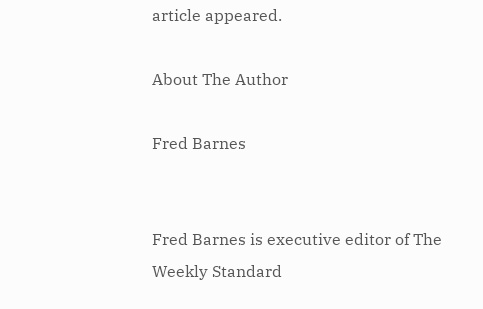article appeared.

About The Author

Fred Barnes


Fred Barnes is executive editor of The Weekly Standard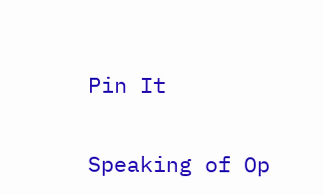Pin It

Speaking of Op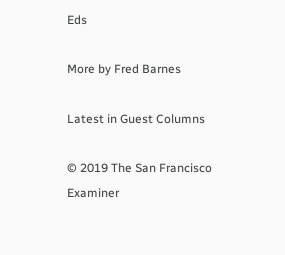Eds

More by Fred Barnes

Latest in Guest Columns

© 2019 The San Francisco Examiner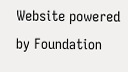Website powered by Foundation